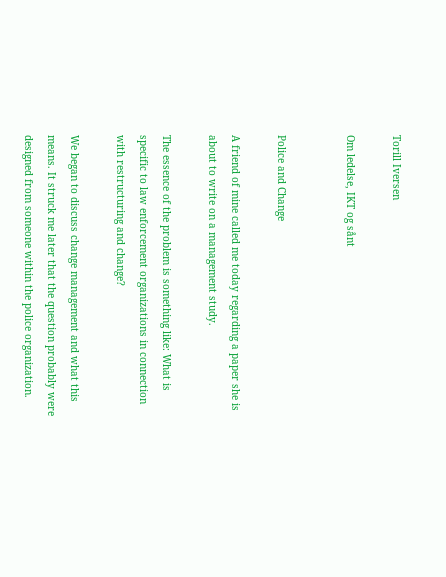Torill Iversen

Om ledelse, IKT og sånt


Police and Change

A friend of mine called me today regarding a paper she is about to write on a management study.

The essence of the problem is something like: What is specific to law enforcement organizations in connection with restructuring and change?

We began to discuss change management and what this means. It struck me later that the question probably were designed from someone within the police organization.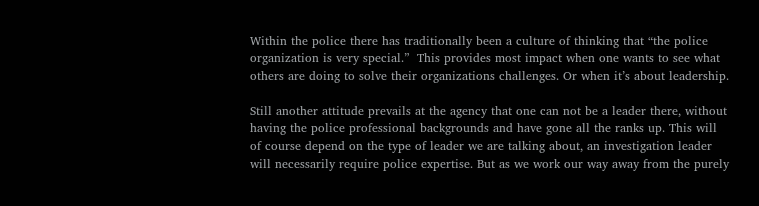Within the police there has traditionally been a culture of thinking that “the police organization is very special.”  This provides most impact when one wants to see what others are doing to solve their organizations challenges. Or when it’s about leadership.

Still another attitude prevails at the agency that one can not be a leader there, without having the police professional backgrounds and have gone all the ranks up. This will of course depend on the type of leader we are talking about, an investigation leader will necessarily require police expertise. But as we work our way away from the purely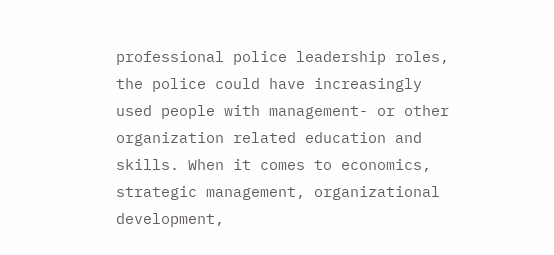professional police leadership roles, the police could have increasingly used people with management- or other organization related education and skills. When it comes to economics, strategic management, organizational development,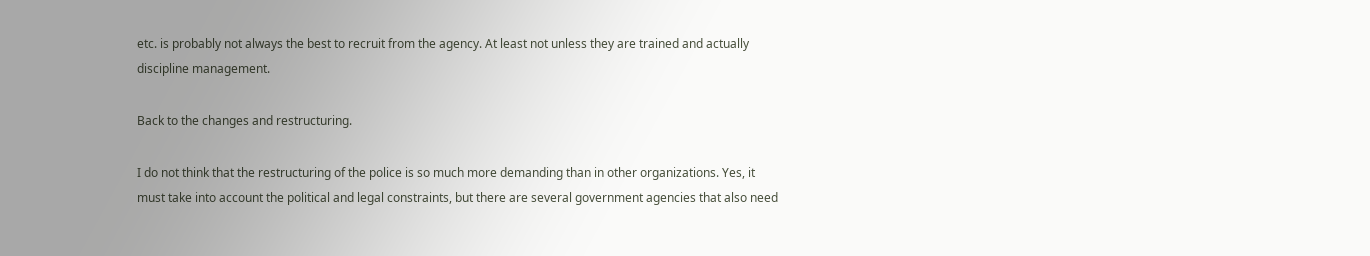etc. is probably not always the best to recruit from the agency. At least not unless they are trained and actually discipline management.

Back to the changes and restructuring.

I do not think that the restructuring of the police is so much more demanding than in other organizations. Yes, it must take into account the political and legal constraints, but there are several government agencies that also need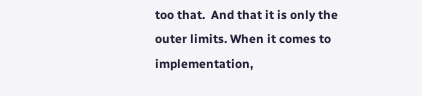too that.  And that it is only the outer limits. When it comes to implementation,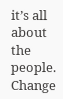it’s all about the people. Change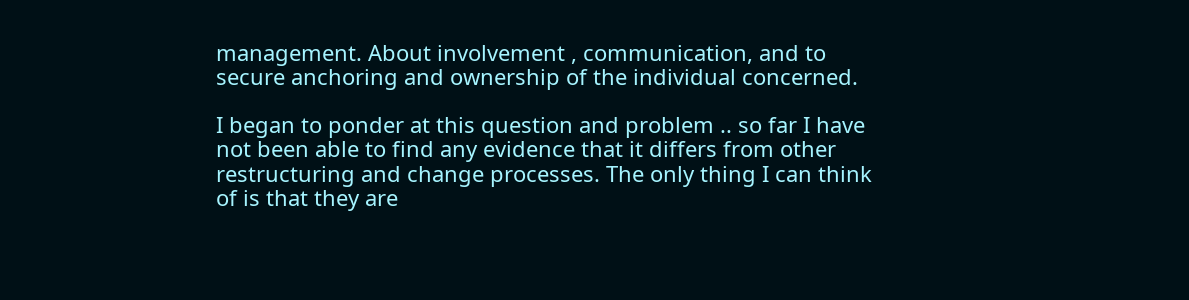management. About involvement , communication, and to secure anchoring and ownership of the individual concerned.

I began to ponder at this question and problem .. so far I have not been able to find any evidence that it differs from other restructuring and change processes. The only thing I can think of is that they are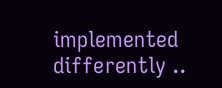implemented differently ..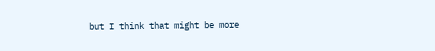but I think that might be more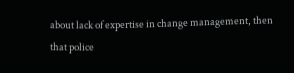about lack of expertise in change management, then that police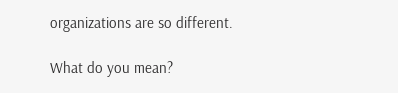organizations are so different.

What do you mean?